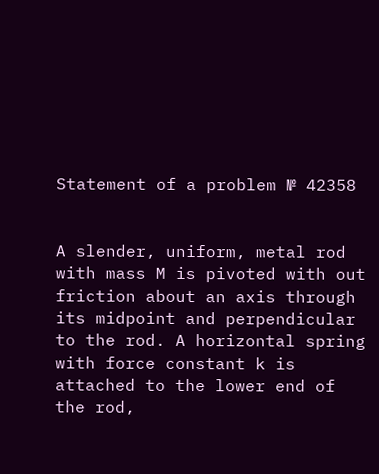Statement of a problem № 42358


A slender, uniform, metal rod with mass M is pivoted with out friction about an axis through its midpoint and perpendicular to the rod. A horizontal spring with force constant k is attached to the lower end of the rod,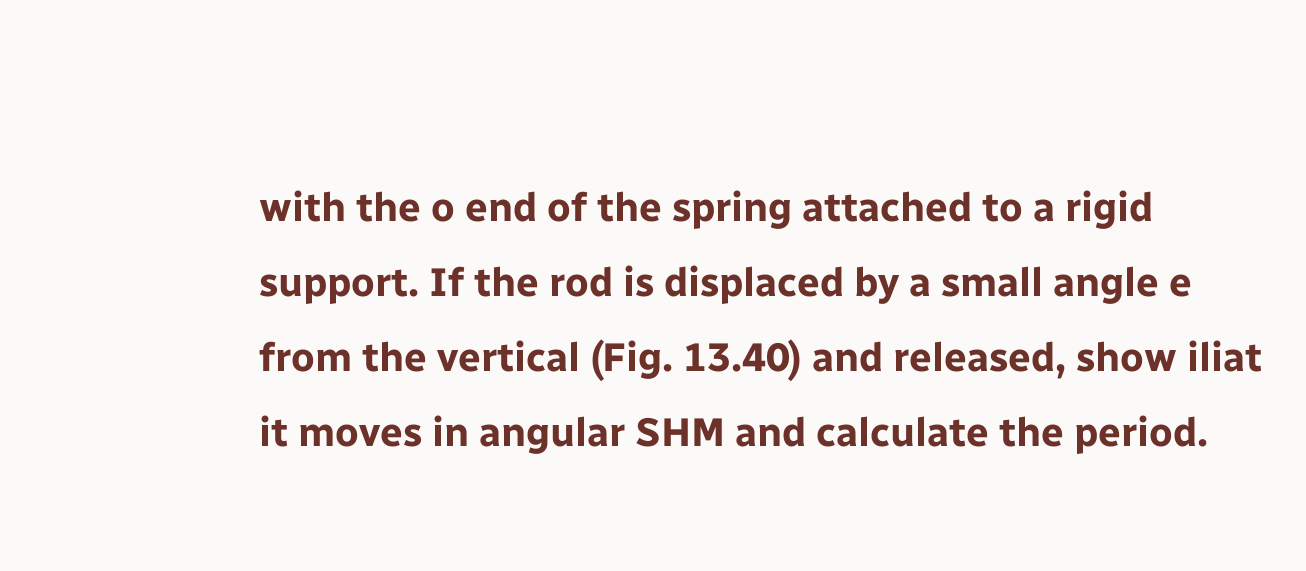with the o end of the spring attached to a rigid support. If the rod is displaced by a small angle e from the vertical (Fig. 13.40) and released, show iliat it moves in angular SHM and calculate the period.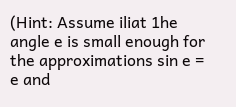(Hint: Assume iliat 1he angle e is small enough for the approximations sin e = e and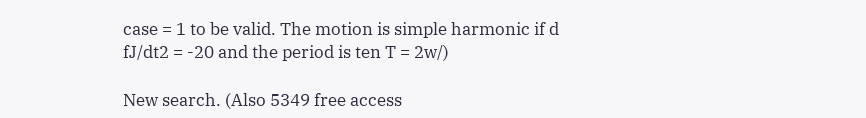case = 1 to be valid. The motion is simple harmonic if d fJ/dt2 = -20 and the period is ten T = 2w/)

New search. (Also 5349 free access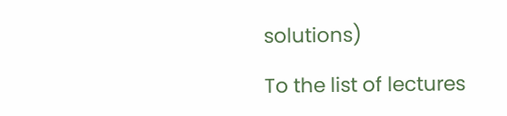solutions)

To the list of lectures